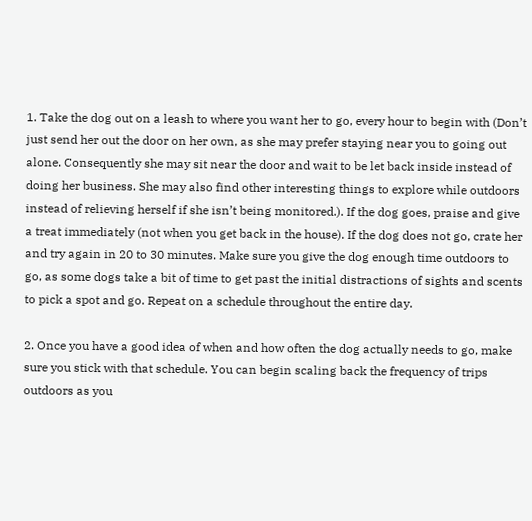1. Take the dog out on a leash to where you want her to go, every hour to begin with (Don’t just send her out the door on her own, as she may prefer staying near you to going out alone. Consequently she may sit near the door and wait to be let back inside instead of doing her business. She may also find other interesting things to explore while outdoors instead of relieving herself if she isn’t being monitored.). If the dog goes, praise and give a treat immediately (not when you get back in the house). If the dog does not go, crate her and try again in 20 to 30 minutes. Make sure you give the dog enough time outdoors to go, as some dogs take a bit of time to get past the initial distractions of sights and scents to pick a spot and go. Repeat on a schedule throughout the entire day.

2. Once you have a good idea of when and how often the dog actually needs to go, make sure you stick with that schedule. You can begin scaling back the frequency of trips outdoors as you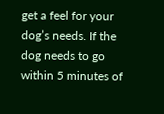get a feel for your dog’s needs. If the dog needs to go within 5 minutes of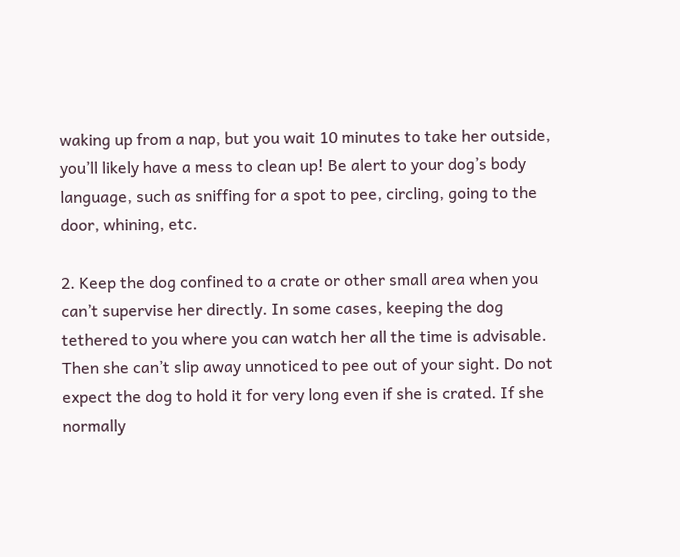waking up from a nap, but you wait 10 minutes to take her outside, you’ll likely have a mess to clean up! Be alert to your dog’s body language, such as sniffing for a spot to pee, circling, going to the door, whining, etc.

2. Keep the dog confined to a crate or other small area when you can’t supervise her directly. In some cases, keeping the dog tethered to you where you can watch her all the time is advisable. Then she can’t slip away unnoticed to pee out of your sight. Do not expect the dog to hold it for very long even if she is crated. If she normally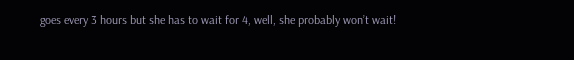goes every 3 hours but she has to wait for 4, well, she probably won’t wait!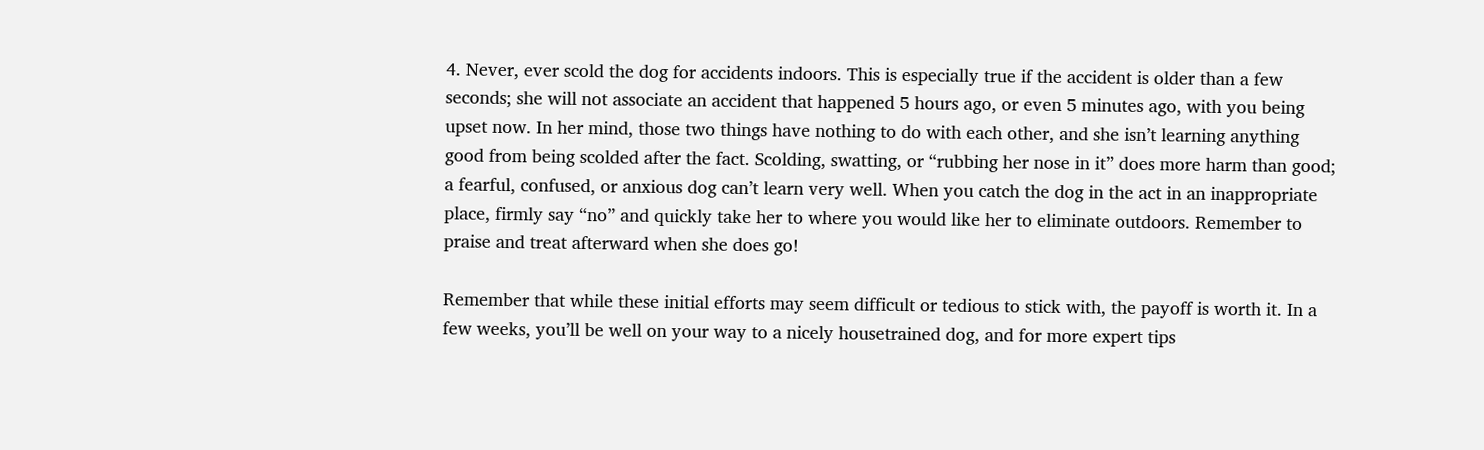4. Never, ever scold the dog for accidents indoors. This is especially true if the accident is older than a few seconds; she will not associate an accident that happened 5 hours ago, or even 5 minutes ago, with you being upset now. In her mind, those two things have nothing to do with each other, and she isn’t learning anything good from being scolded after the fact. Scolding, swatting, or “rubbing her nose in it” does more harm than good; a fearful, confused, or anxious dog can’t learn very well. When you catch the dog in the act in an inappropriate place, firmly say “no” and quickly take her to where you would like her to eliminate outdoors. Remember to praise and treat afterward when she does go!

Remember that while these initial efforts may seem difficult or tedious to stick with, the payoff is worth it. In a few weeks, you’ll be well on your way to a nicely housetrained dog, and for more expert tips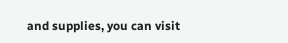and supplies, you can visit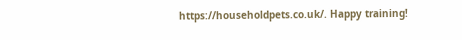https://householdpets.co.uk/. Happy training!